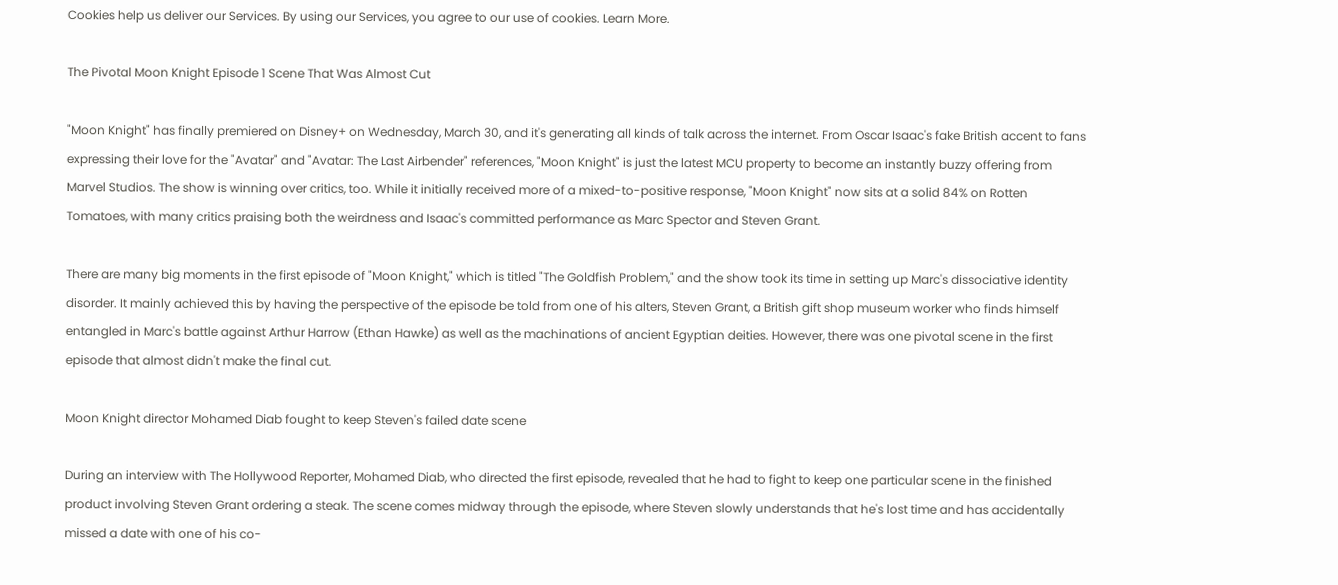Cookies help us deliver our Services. By using our Services, you agree to our use of cookies. Learn More.

The Pivotal Moon Knight Episode 1 Scene That Was Almost Cut

"Moon Knight" has finally premiered on Disney+ on Wednesday, March 30, and it's generating all kinds of talk across the internet. From Oscar Isaac's fake British accent to fans expressing their love for the "Avatar" and "Avatar: The Last Airbender" references, "Moon Knight" is just the latest MCU property to become an instantly buzzy offering from Marvel Studios. The show is winning over critics, too. While it initially received more of a mixed-to-positive response, "Moon Knight" now sits at a solid 84% on Rotten Tomatoes, with many critics praising both the weirdness and Isaac's committed performance as Marc Spector and Steven Grant.

There are many big moments in the first episode of "Moon Knight," which is titled "The Goldfish Problem," and the show took its time in setting up Marc's dissociative identity disorder. It mainly achieved this by having the perspective of the episode be told from one of his alters, Steven Grant, a British gift shop museum worker who finds himself entangled in Marc's battle against Arthur Harrow (Ethan Hawke) as well as the machinations of ancient Egyptian deities. However, there was one pivotal scene in the first episode that almost didn't make the final cut.

Moon Knight director Mohamed Diab fought to keep Steven's failed date scene

During an interview with The Hollywood Reporter, Mohamed Diab, who directed the first episode, revealed that he had to fight to keep one particular scene in the finished product involving Steven Grant ordering a steak. The scene comes midway through the episode, where Steven slowly understands that he's lost time and has accidentally missed a date with one of his co-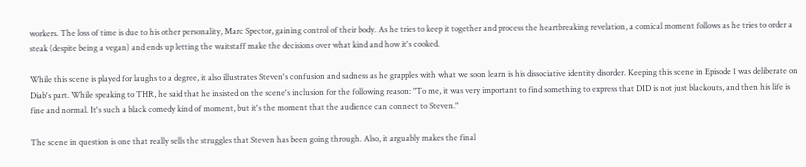workers. The loss of time is due to his other personality, Marc Spector, gaining control of their body. As he tries to keep it together and process the heartbreaking revelation, a comical moment follows as he tries to order a steak (despite being a vegan) and ends up letting the waitstaff make the decisions over what kind and how it's cooked.

While this scene is played for laughs to a degree, it also illustrates Steven's confusion and sadness as he grapples with what we soon learn is his dissociative identity disorder. Keeping this scene in Episode 1 was deliberate on Diab's part. While speaking to THR, he said that he insisted on the scene's inclusion for the following reason: "To me, it was very important to find something to express that DID is not just blackouts, and then his life is fine and normal. It's such a black comedy kind of moment, but it's the moment that the audience can connect to Steven."

The scene in question is one that really sells the struggles that Steven has been going through. Also, it arguably makes the final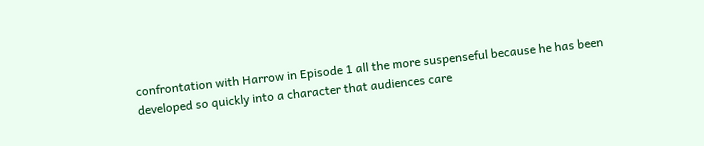confrontation with Harrow in Episode 1 all the more suspenseful because he has been developed so quickly into a character that audiences care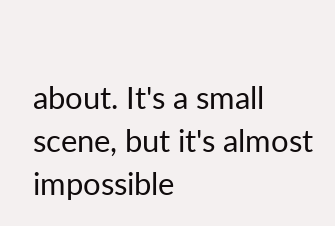about. It's a small scene, but it's almost impossible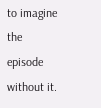to imagine the episode without it.